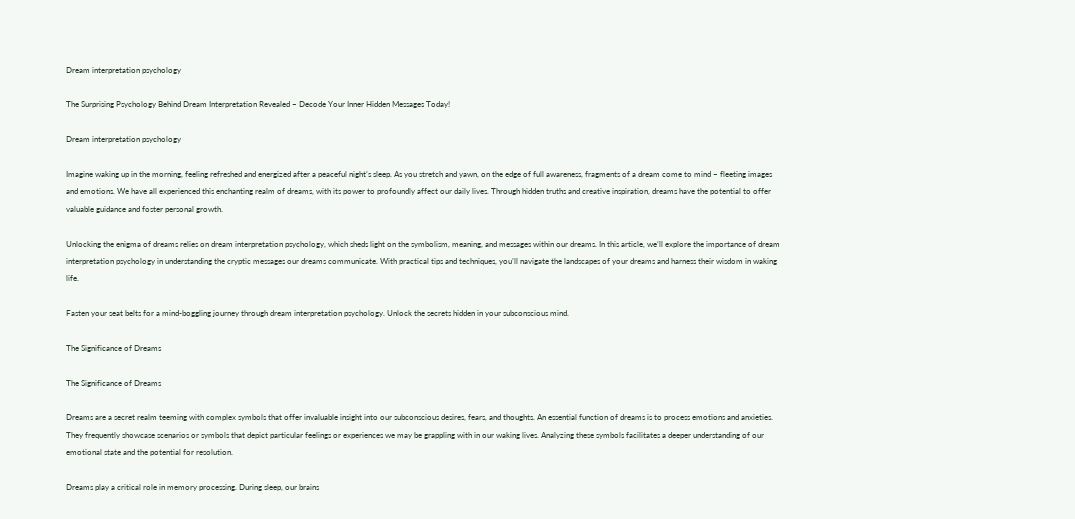Dream interpretation psychology

The Surprising Psychology Behind Dream Interpretation Revealed – Decode Your Inner Hidden Messages Today!

Dream interpretation psychology

Imagine waking up in the morning, feeling refreshed and energized after a peaceful night’s sleep. As you stretch and yawn, on the edge of full awareness, fragments of a dream come to mind – fleeting images and emotions. We have all experienced this enchanting realm of dreams, with its power to profoundly affect our daily lives. Through hidden truths and creative inspiration, dreams have the potential to offer valuable guidance and foster personal growth.

Unlocking the enigma of dreams relies on dream interpretation psychology, which sheds light on the symbolism, meaning, and messages within our dreams. In this article, we’ll explore the importance of dream interpretation psychology in understanding the cryptic messages our dreams communicate. With practical tips and techniques, you’ll navigate the landscapes of your dreams and harness their wisdom in waking life.

Fasten your seat belts for a mind-boggling journey through dream interpretation psychology. Unlock the secrets hidden in your subconscious mind.

The Significance of Dreams

The Significance of Dreams

Dreams are a secret realm teeming with complex symbols that offer invaluable insight into our subconscious desires, fears, and thoughts. An essential function of dreams is to process emotions and anxieties. They frequently showcase scenarios or symbols that depict particular feelings or experiences we may be grappling with in our waking lives. Analyzing these symbols facilitates a deeper understanding of our emotional state and the potential for resolution.

Dreams play a critical role in memory processing. During sleep, our brains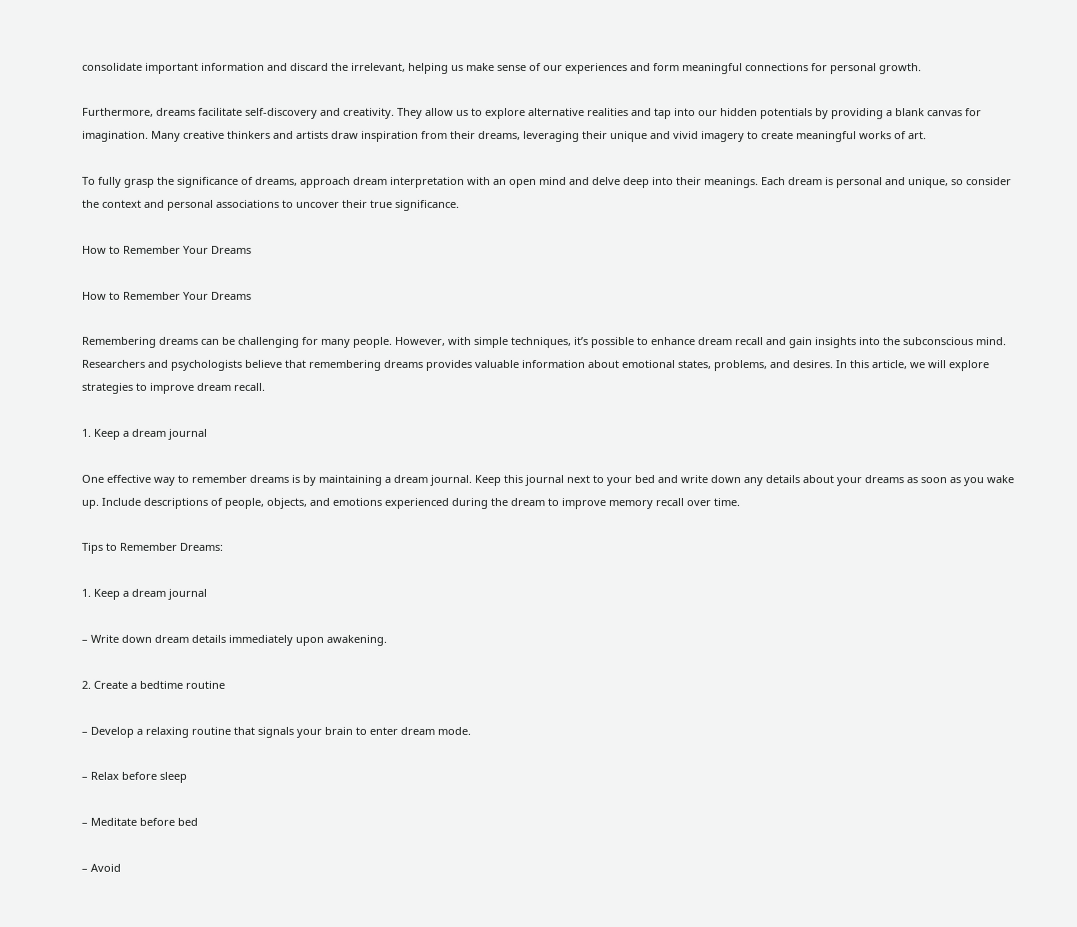consolidate important information and discard the irrelevant, helping us make sense of our experiences and form meaningful connections for personal growth.

Furthermore, dreams facilitate self-discovery and creativity. They allow us to explore alternative realities and tap into our hidden potentials by providing a blank canvas for imagination. Many creative thinkers and artists draw inspiration from their dreams, leveraging their unique and vivid imagery to create meaningful works of art.

To fully grasp the significance of dreams, approach dream interpretation with an open mind and delve deep into their meanings. Each dream is personal and unique, so consider the context and personal associations to uncover their true significance.

How to Remember Your Dreams

How to Remember Your Dreams

Remembering dreams can be challenging for many people. However, with simple techniques, it’s possible to enhance dream recall and gain insights into the subconscious mind. Researchers and psychologists believe that remembering dreams provides valuable information about emotional states, problems, and desires. In this article, we will explore strategies to improve dream recall.

1. Keep a dream journal

One effective way to remember dreams is by maintaining a dream journal. Keep this journal next to your bed and write down any details about your dreams as soon as you wake up. Include descriptions of people, objects, and emotions experienced during the dream to improve memory recall over time.

Tips to Remember Dreams:

1. Keep a dream journal

– Write down dream details immediately upon awakening.

2. Create a bedtime routine

– Develop a relaxing routine that signals your brain to enter dream mode.

– Relax before sleep

– Meditate before bed

– Avoid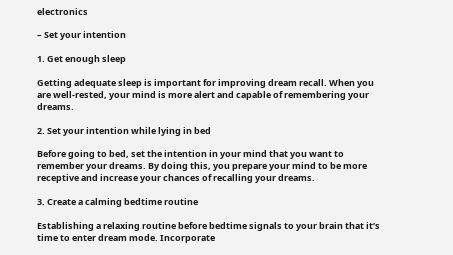electronics

– Set your intention

1. Get enough sleep

Getting adequate sleep is important for improving dream recall. When you are well-rested, your mind is more alert and capable of remembering your dreams.

2. Set your intention while lying in bed

Before going to bed, set the intention in your mind that you want to remember your dreams. By doing this, you prepare your mind to be more receptive and increase your chances of recalling your dreams.

3. Create a calming bedtime routine

Establishing a relaxing routine before bedtime signals to your brain that it’s time to enter dream mode. Incorporate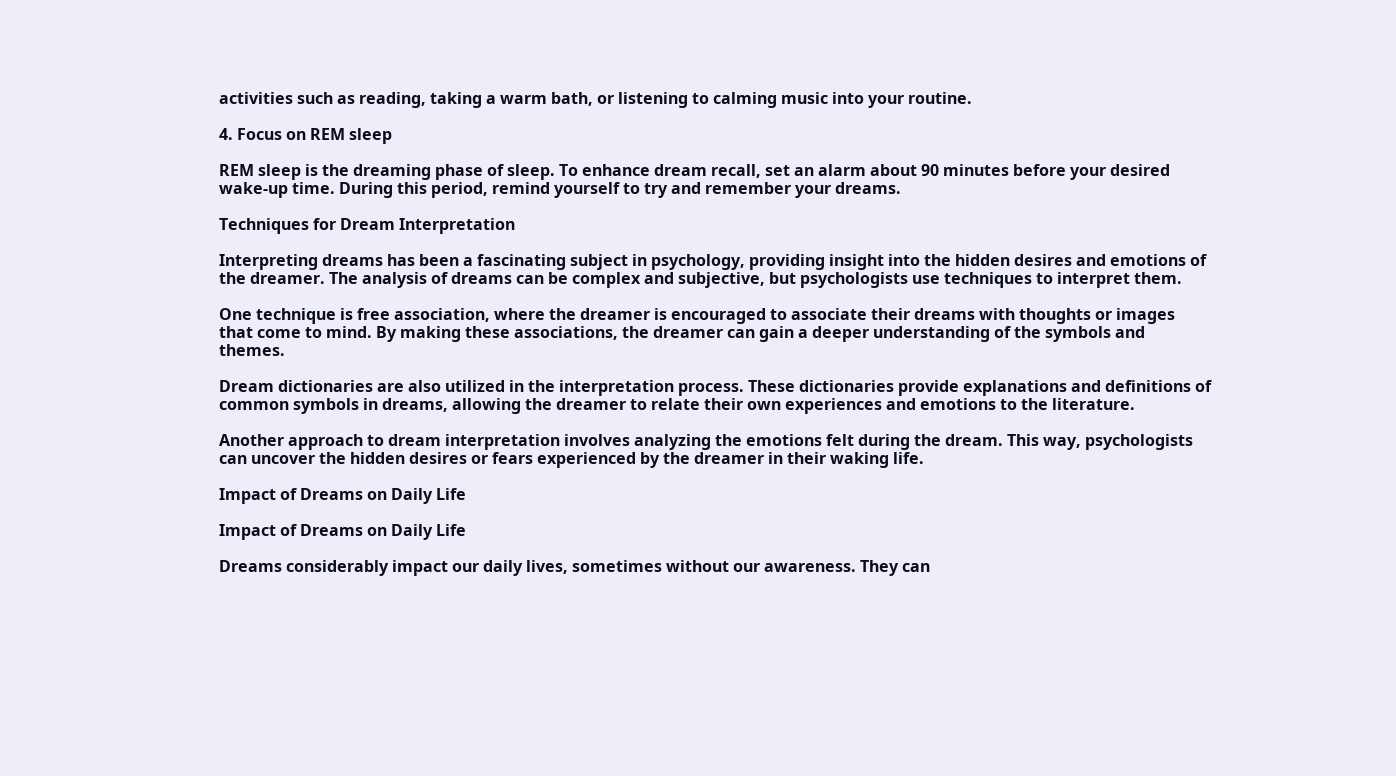activities such as reading, taking a warm bath, or listening to calming music into your routine.

4. Focus on REM sleep

REM sleep is the dreaming phase of sleep. To enhance dream recall, set an alarm about 90 minutes before your desired wake-up time. During this period, remind yourself to try and remember your dreams.

Techniques for Dream Interpretation

Interpreting dreams has been a fascinating subject in psychology, providing insight into the hidden desires and emotions of the dreamer. The analysis of dreams can be complex and subjective, but psychologists use techniques to interpret them.

One technique is free association, where the dreamer is encouraged to associate their dreams with thoughts or images that come to mind. By making these associations, the dreamer can gain a deeper understanding of the symbols and themes.

Dream dictionaries are also utilized in the interpretation process. These dictionaries provide explanations and definitions of common symbols in dreams, allowing the dreamer to relate their own experiences and emotions to the literature.

Another approach to dream interpretation involves analyzing the emotions felt during the dream. This way, psychologists can uncover the hidden desires or fears experienced by the dreamer in their waking life.

Impact of Dreams on Daily Life

Impact of Dreams on Daily Life

Dreams considerably impact our daily lives, sometimes without our awareness. They can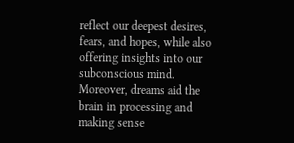reflect our deepest desires, fears, and hopes, while also offering insights into our subconscious mind. Moreover, dreams aid the brain in processing and making sense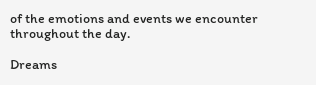of the emotions and events we encounter throughout the day.

Dreams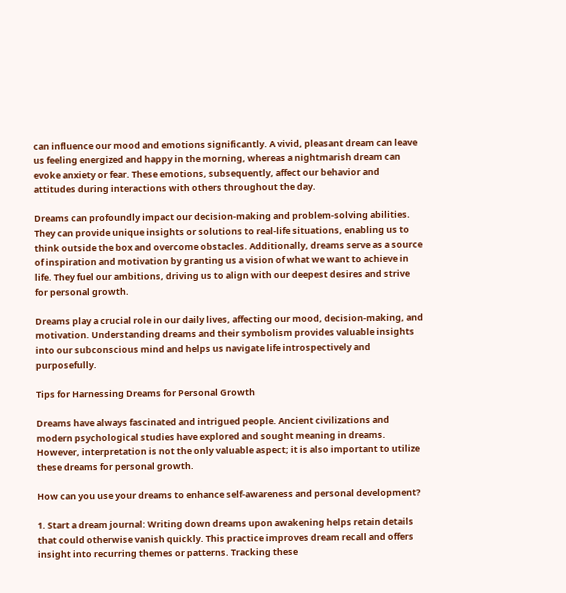can influence our mood and emotions significantly. A vivid, pleasant dream can leave us feeling energized and happy in the morning, whereas a nightmarish dream can evoke anxiety or fear. These emotions, subsequently, affect our behavior and attitudes during interactions with others throughout the day.

Dreams can profoundly impact our decision-making and problem-solving abilities. They can provide unique insights or solutions to real-life situations, enabling us to think outside the box and overcome obstacles. Additionally, dreams serve as a source of inspiration and motivation by granting us a vision of what we want to achieve in life. They fuel our ambitions, driving us to align with our deepest desires and strive for personal growth.

Dreams play a crucial role in our daily lives, affecting our mood, decision-making, and motivation. Understanding dreams and their symbolism provides valuable insights into our subconscious mind and helps us navigate life introspectively and purposefully.

Tips for Harnessing Dreams for Personal Growth

Dreams have always fascinated and intrigued people. Ancient civilizations and modern psychological studies have explored and sought meaning in dreams. However, interpretation is not the only valuable aspect; it is also important to utilize these dreams for personal growth.

How can you use your dreams to enhance self-awareness and personal development?

1. Start a dream journal: Writing down dreams upon awakening helps retain details that could otherwise vanish quickly. This practice improves dream recall and offers insight into recurring themes or patterns. Tracking these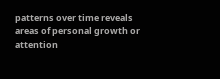patterns over time reveals areas of personal growth or attention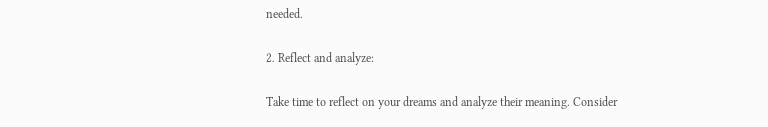needed.

2. Reflect and analyze:

Take time to reflect on your dreams and analyze their meaning. Consider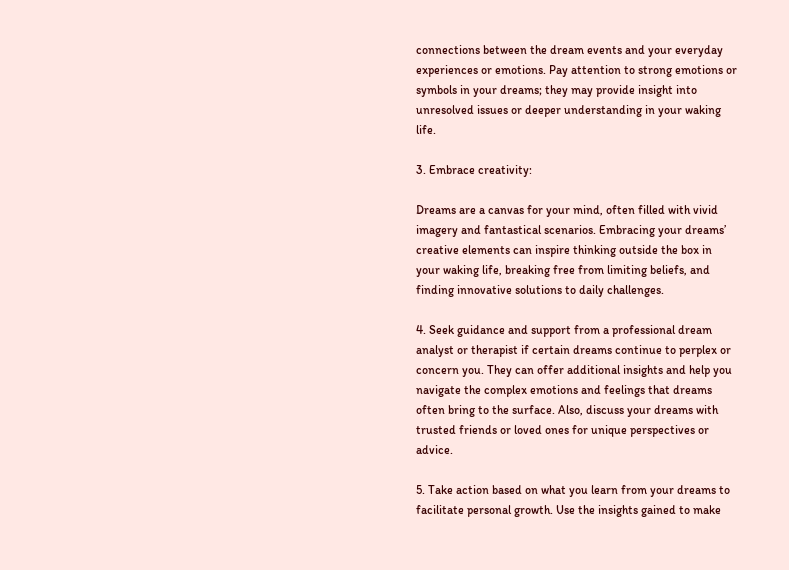connections between the dream events and your everyday experiences or emotions. Pay attention to strong emotions or symbols in your dreams; they may provide insight into unresolved issues or deeper understanding in your waking life.

3. Embrace creativity:

Dreams are a canvas for your mind, often filled with vivid imagery and fantastical scenarios. Embracing your dreams’ creative elements can inspire thinking outside the box in your waking life, breaking free from limiting beliefs, and finding innovative solutions to daily challenges.

4. Seek guidance and support from a professional dream analyst or therapist if certain dreams continue to perplex or concern you. They can offer additional insights and help you navigate the complex emotions and feelings that dreams often bring to the surface. Also, discuss your dreams with trusted friends or loved ones for unique perspectives or advice.

5. Take action based on what you learn from your dreams to facilitate personal growth. Use the insights gained to make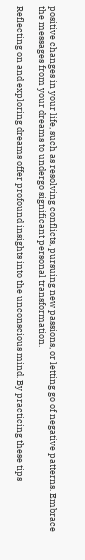positive changes in your life, such as resolving conflicts, pursuing new passions, or letting go of negative patterns. Embrace the messages from your dreams to undergo significant personal transformation.

Reflecting on and exploring dreams offer profound insights into the unconscious mind. By practicing these tips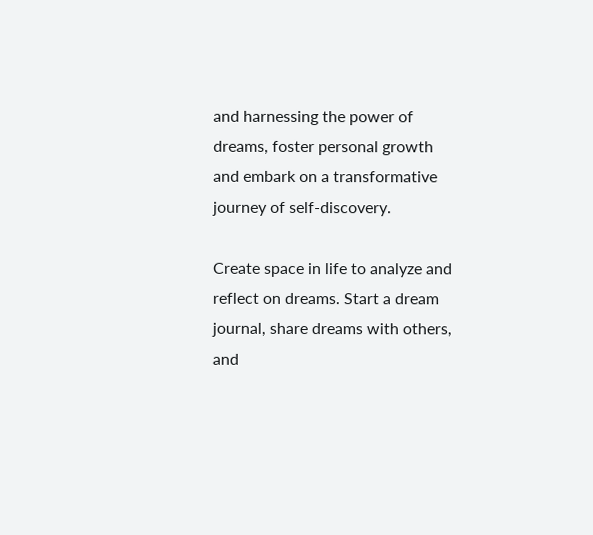and harnessing the power of dreams, foster personal growth and embark on a transformative journey of self-discovery.

Create space in life to analyze and reflect on dreams. Start a dream journal, share dreams with others, and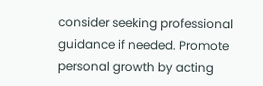consider seeking professional guidance if needed. Promote personal growth by acting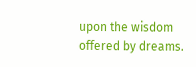upon the wisdom offered by dreams.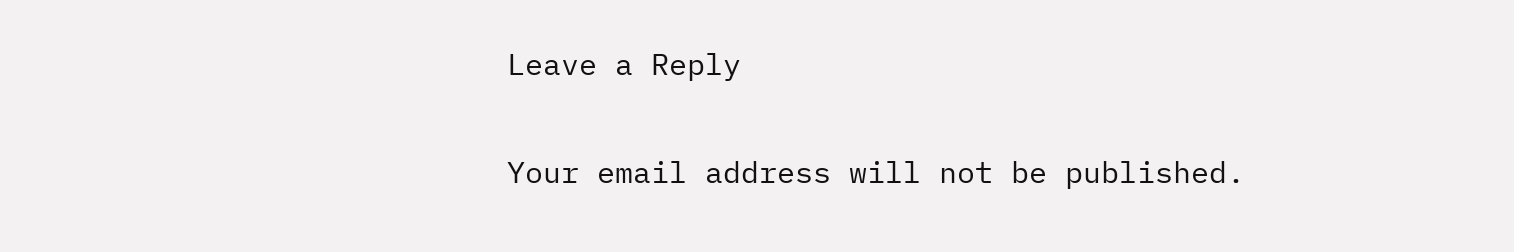Leave a Reply

Your email address will not be published.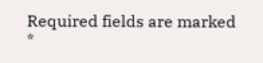Required fields are marked *